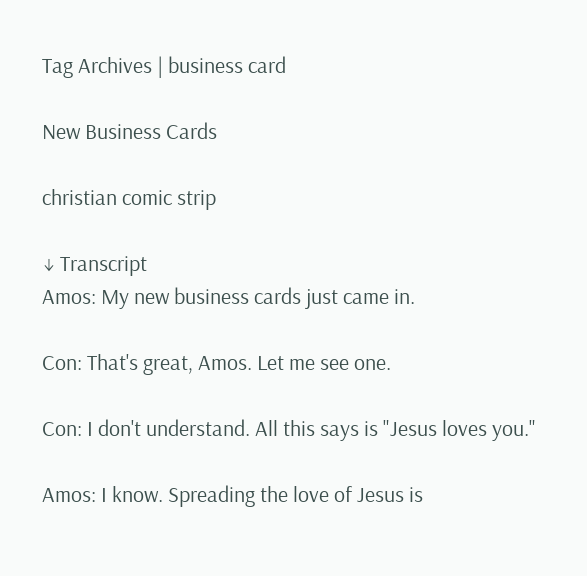Tag Archives | business card

New Business Cards

christian comic strip

↓ Transcript
Amos: My new business cards just came in.

Con: That's great, Amos. Let me see one.

Con: I don't understand. All this says is "Jesus loves you."

Amos: I know. Spreading the love of Jesus is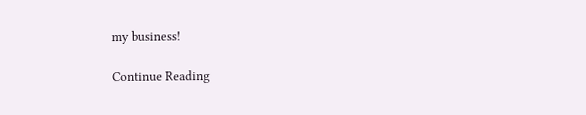my business!

Continue Reading